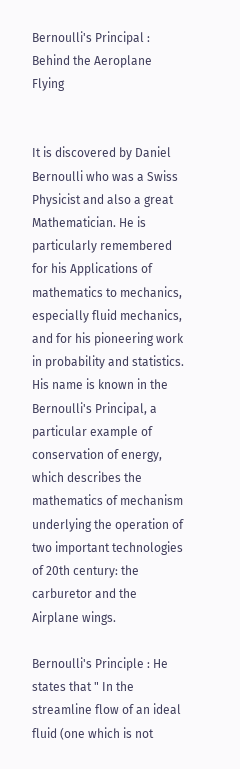Bernoulli's Principal : Behind the Aeroplane Flying


It is discovered by Daniel Bernoulli who was a Swiss Physicist and also a great Mathematician. He is particularly remembered for his Applications of mathematics to mechanics, especially fluid mechanics, and for his pioneering work in probability and statistics. His name is known in the Bernoulli's Principal, a particular example of conservation of energy, which describes the mathematics of mechanism underlying the operation of two important technologies of 20th century: the carburetor and the Airplane wings.

Bernoulli's Principle : He states that " In the streamline flow of an ideal fluid (one which is not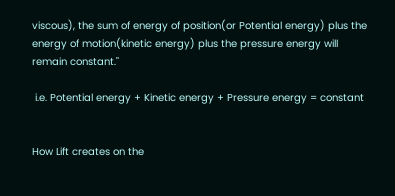viscous), the sum of energy of position(or Potential energy) plus the energy of motion(kinetic energy) plus the pressure energy will remain constant."

 i.e. Potential energy + Kinetic energy + Pressure energy = constant


How Lift creates on the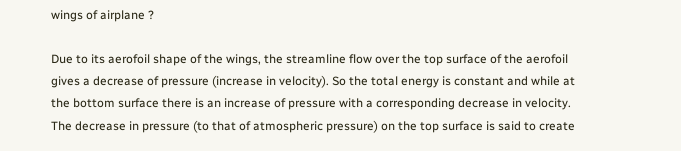wings of airplane ?

Due to its aerofoil shape of the wings, the streamline flow over the top surface of the aerofoil gives a decrease of pressure (increase in velocity). So the total energy is constant and while at the bottom surface there is an increase of pressure with a corresponding decrease in velocity. The decrease in pressure (to that of atmospheric pressure) on the top surface is said to create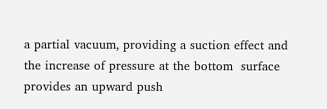a partial vacuum, providing a suction effect and the increase of pressure at the bottom  surface provides an upward push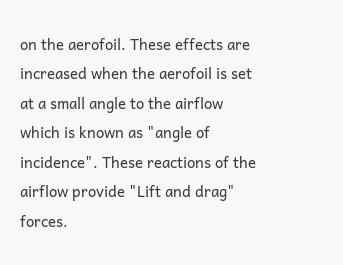on the aerofoil. These effects are increased when the aerofoil is set at a small angle to the airflow which is known as "angle of incidence". These reactions of the airflow provide "Lift and drag" forces.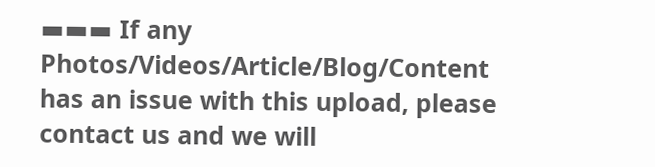▬▬▬ If any Photos/Videos/Article/Blog/Content has an issue with this upload, please contact us and we will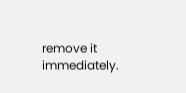remove it immediately.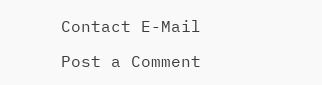Contact E-Mail

Post a Comment